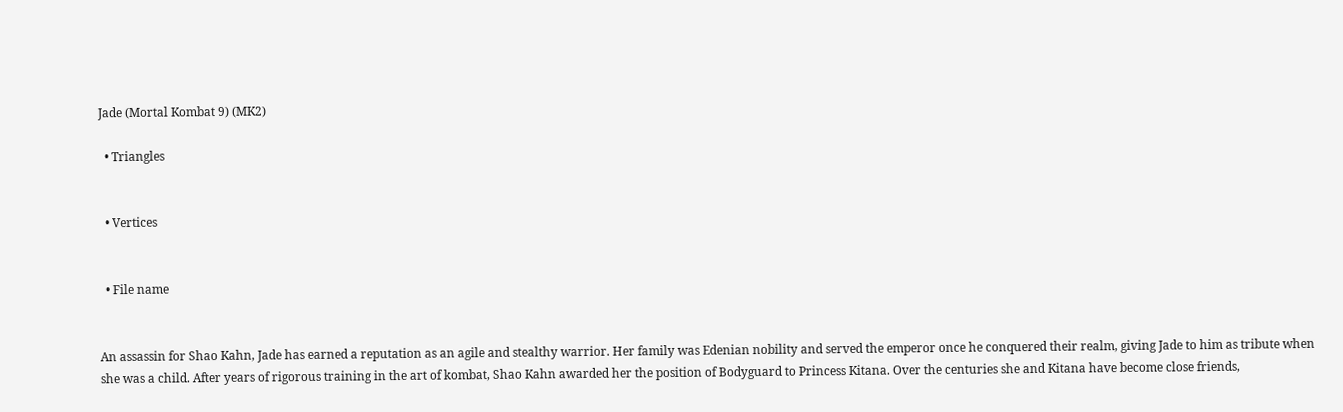Jade (Mortal Kombat 9) (MK2)

  • Triangles


  • Vertices


  • File name


An assassin for Shao Kahn, Jade has earned a reputation as an agile and stealthy warrior. Her family was Edenian nobility and served the emperor once he conquered their realm, giving Jade to him as tribute when she was a child. After years of rigorous training in the art of kombat, Shao Kahn awarded her the position of Bodyguard to Princess Kitana. Over the centuries she and Kitana have become close friends,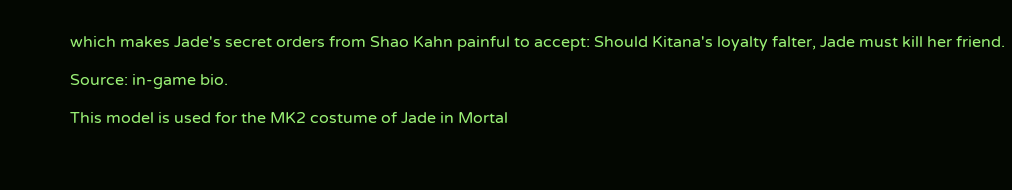which makes Jade's secret orders from Shao Kahn painful to accept: Should Kitana's loyalty falter, Jade must kill her friend.

Source: in-game bio.

This model is used for the MK2 costume of Jade in Mortal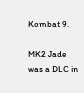Kombat 9.

MK2 Jade was a DLC in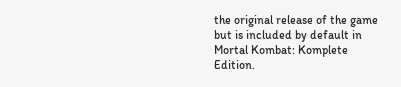the original release of the game but is included by default in Mortal Kombat: Komplete Edition.